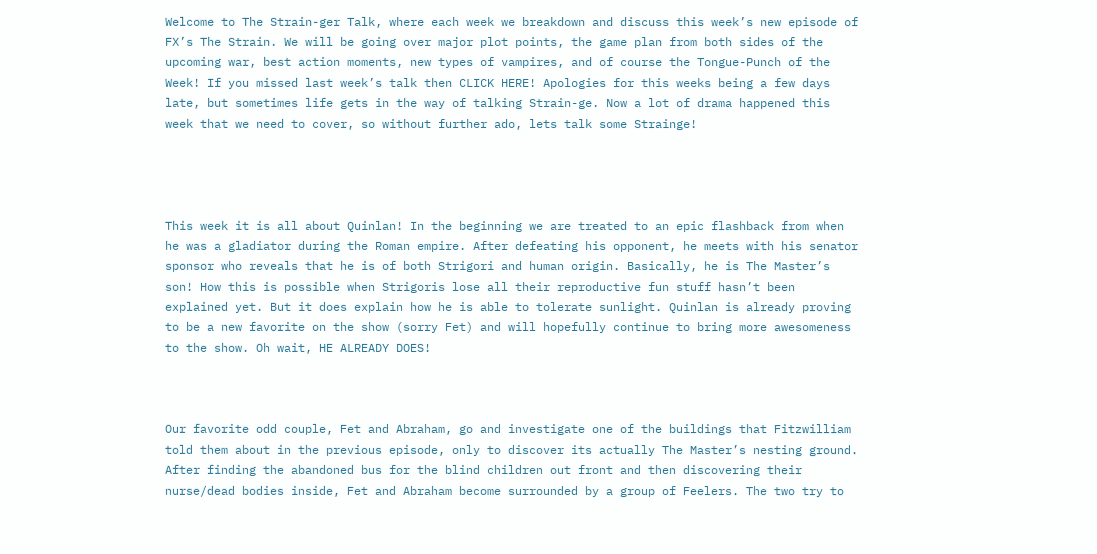Welcome to The Strain-ger Talk, where each week we breakdown and discuss this week’s new episode of FX’s The Strain. We will be going over major plot points, the game plan from both sides of the upcoming war, best action moments, new types of vampires, and of course the Tongue-Punch of the Week! If you missed last week’s talk then CLICK HERE! Apologies for this weeks being a few days late, but sometimes life gets in the way of talking Strain-ge. Now a lot of drama happened this week that we need to cover, so without further ado, lets talk some Strainge!




This week it is all about Quinlan! In the beginning we are treated to an epic flashback from when he was a gladiator during the Roman empire. After defeating his opponent, he meets with his senator sponsor who reveals that he is of both Strigori and human origin. Basically, he is The Master’s son! How this is possible when Strigoris lose all their reproductive fun stuff hasn’t been explained yet. But it does explain how he is able to tolerate sunlight. Quinlan is already proving to be a new favorite on the show (sorry Fet) and will hopefully continue to bring more awesomeness to the show. Oh wait, HE ALREADY DOES!



Our favorite odd couple, Fet and Abraham, go and investigate one of the buildings that Fitzwilliam told them about in the previous episode, only to discover its actually The Master’s nesting ground. After finding the abandoned bus for the blind children out front and then discovering their nurse/dead bodies inside, Fet and Abraham become surrounded by a group of Feelers. The two try to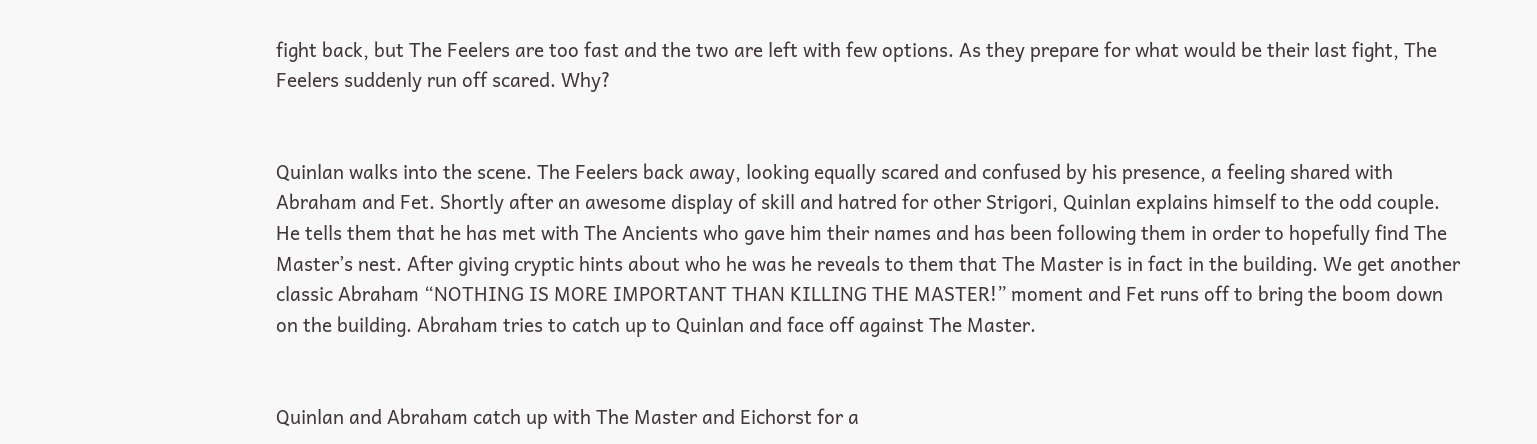fight back, but The Feelers are too fast and the two are left with few options. As they prepare for what would be their last fight, The Feelers suddenly run off scared. Why?


Quinlan walks into the scene. The Feelers back away, looking equally scared and confused by his presence, a feeling shared with Abraham and Fet. Shortly after an awesome display of skill and hatred for other Strigori, Quinlan explains himself to the odd couple. He tells them that he has met with The Ancients who gave him their names and has been following them in order to hopefully find The Master’s nest. After giving cryptic hints about who he was he reveals to them that The Master is in fact in the building. We get another classic Abraham “NOTHING IS MORE IMPORTANT THAN KILLING THE MASTER!” moment and Fet runs off to bring the boom down on the building. Abraham tries to catch up to Quinlan and face off against The Master.


Quinlan and Abraham catch up with The Master and Eichorst for a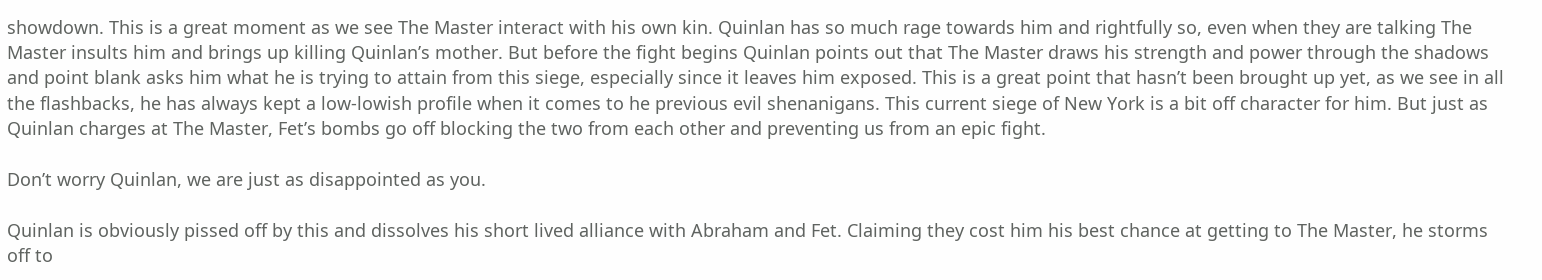showdown. This is a great moment as we see The Master interact with his own kin. Quinlan has so much rage towards him and rightfully so, even when they are talking The Master insults him and brings up killing Quinlan’s mother. But before the fight begins Quinlan points out that The Master draws his strength and power through the shadows and point blank asks him what he is trying to attain from this siege, especially since it leaves him exposed. This is a great point that hasn’t been brought up yet, as we see in all the flashbacks, he has always kept a low-lowish profile when it comes to he previous evil shenanigans. This current siege of New York is a bit off character for him. But just as Quinlan charges at The Master, Fet’s bombs go off blocking the two from each other and preventing us from an epic fight.

Don’t worry Quinlan, we are just as disappointed as you.

Quinlan is obviously pissed off by this and dissolves his short lived alliance with Abraham and Fet. Claiming they cost him his best chance at getting to The Master, he storms off to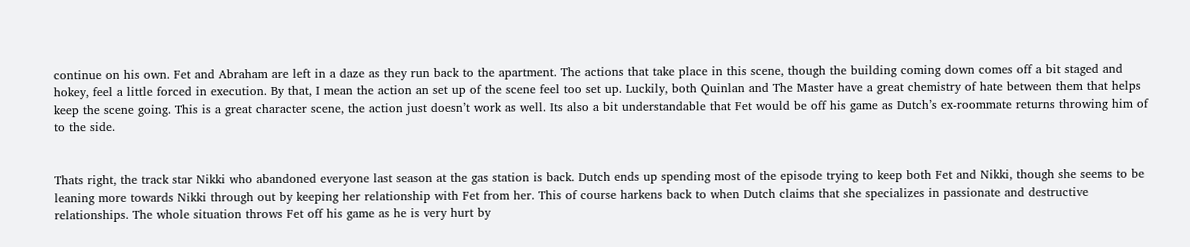continue on his own. Fet and Abraham are left in a daze as they run back to the apartment. The actions that take place in this scene, though the building coming down comes off a bit staged and hokey, feel a little forced in execution. By that, I mean the action an set up of the scene feel too set up. Luckily, both Quinlan and The Master have a great chemistry of hate between them that helps keep the scene going. This is a great character scene, the action just doesn’t work as well. Its also a bit understandable that Fet would be off his game as Dutch’s ex-roommate returns throwing him of to the side.


Thats right, the track star Nikki who abandoned everyone last season at the gas station is back. Dutch ends up spending most of the episode trying to keep both Fet and Nikki, though she seems to be leaning more towards Nikki through out by keeping her relationship with Fet from her. This of course harkens back to when Dutch claims that she specializes in passionate and destructive relationships. The whole situation throws Fet off his game as he is very hurt by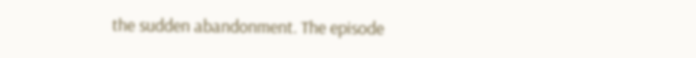the sudden abandonment. The episode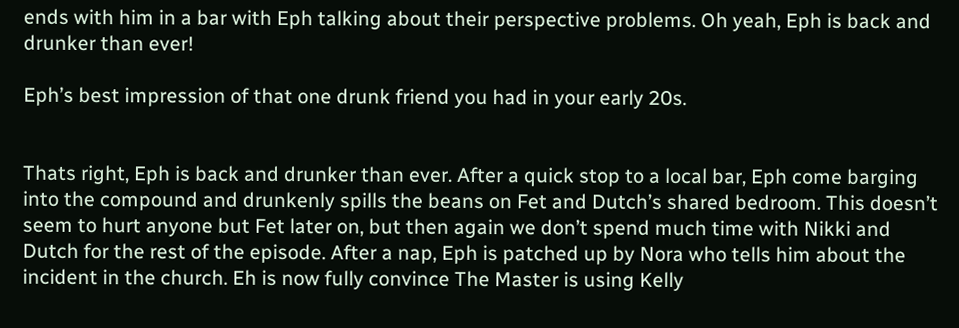ends with him in a bar with Eph talking about their perspective problems. Oh yeah, Eph is back and drunker than ever!

Eph’s best impression of that one drunk friend you had in your early 20s.


Thats right, Eph is back and drunker than ever. After a quick stop to a local bar, Eph come barging into the compound and drunkenly spills the beans on Fet and Dutch’s shared bedroom. This doesn’t seem to hurt anyone but Fet later on, but then again we don’t spend much time with Nikki and Dutch for the rest of the episode. After a nap, Eph is patched up by Nora who tells him about the incident in the church. Eh is now fully convince The Master is using Kelly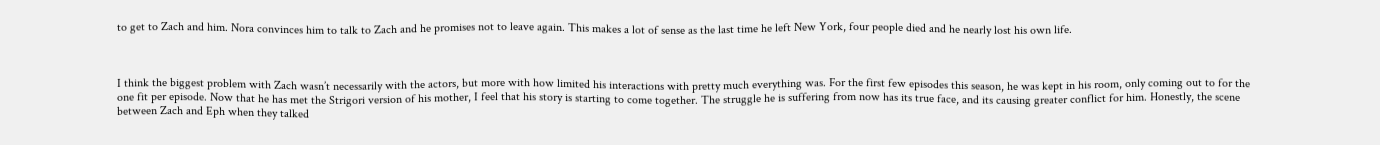to get to Zach and him. Nora convinces him to talk to Zach and he promises not to leave again. This makes a lot of sense as the last time he left New York, four people died and he nearly lost his own life.



I think the biggest problem with Zach wasn’t necessarily with the actors, but more with how limited his interactions with pretty much everything was. For the first few episodes this season, he was kept in his room, only coming out to for the one fit per episode. Now that he has met the Strigori version of his mother, I feel that his story is starting to come together. The struggle he is suffering from now has its true face, and its causing greater conflict for him. Honestly, the scene between Zach and Eph when they talked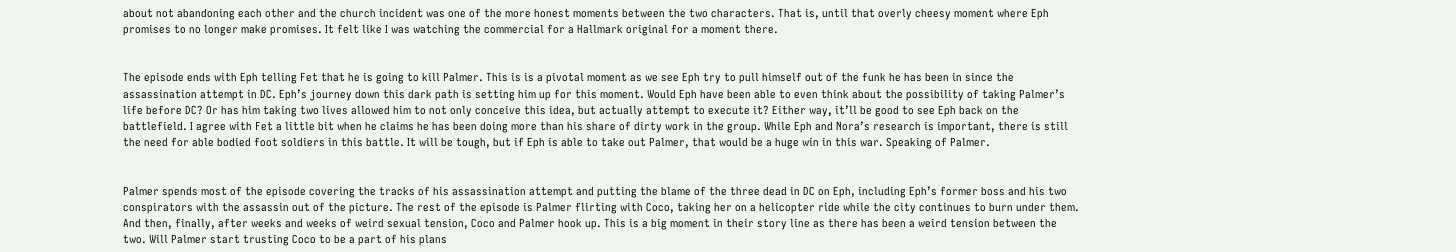about not abandoning each other and the church incident was one of the more honest moments between the two characters. That is, until that overly cheesy moment where Eph promises to no longer make promises. It felt like I was watching the commercial for a Hallmark original for a moment there.


The episode ends with Eph telling Fet that he is going to kill Palmer. This is is a pivotal moment as we see Eph try to pull himself out of the funk he has been in since the assassination attempt in DC. Eph’s journey down this dark path is setting him up for this moment. Would Eph have been able to even think about the possibility of taking Palmer’s life before DC? Or has him taking two lives allowed him to not only conceive this idea, but actually attempt to execute it? Either way, it’ll be good to see Eph back on the battlefield. I agree with Fet a little bit when he claims he has been doing more than his share of dirty work in the group. While Eph and Nora’s research is important, there is still the need for able bodied foot soldiers in this battle. It will be tough, but if Eph is able to take out Palmer, that would be a huge win in this war. Speaking of Palmer.


Palmer spends most of the episode covering the tracks of his assassination attempt and putting the blame of the three dead in DC on Eph, including Eph’s former boss and his two conspirators with the assassin out of the picture. The rest of the episode is Palmer flirting with Coco, taking her on a helicopter ride while the city continues to burn under them. And then, finally, after weeks and weeks of weird sexual tension, Coco and Palmer hook up. This is a big moment in their story line as there has been a weird tension between the two. Will Palmer start trusting Coco to be a part of his plans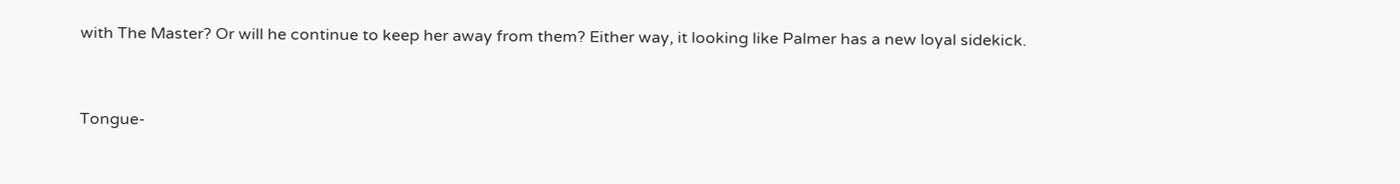with The Master? Or will he continue to keep her away from them? Either way, it looking like Palmer has a new loyal sidekick.


Tongue-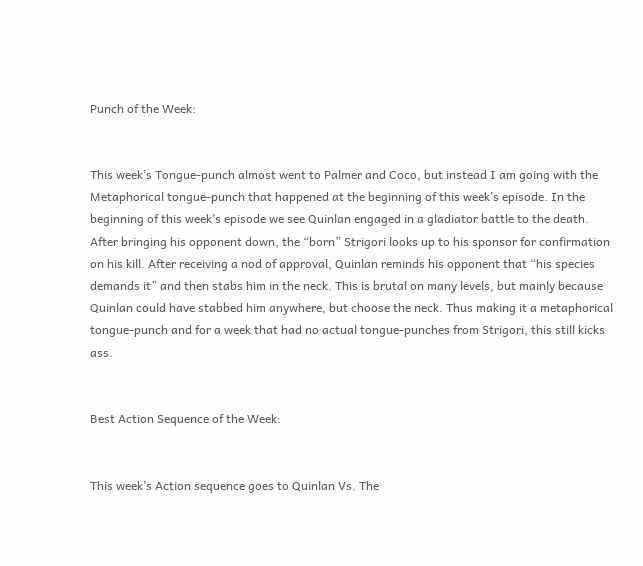Punch of the Week:


This week’s Tongue-punch almost went to Palmer and Coco, but instead I am going with the Metaphorical tongue-punch that happened at the beginning of this week’s episode. In the beginning of this week’s episode we see Quinlan engaged in a gladiator battle to the death. After bringing his opponent down, the “born” Strigori looks up to his sponsor for confirmation on his kill. After receiving a nod of approval, Quinlan reminds his opponent that “his species demands it” and then stabs him in the neck. This is brutal on many levels, but mainly because Quinlan could have stabbed him anywhere, but choose the neck. Thus making it a metaphorical tongue-punch and for a week that had no actual tongue-punches from Strigori, this still kicks ass.


Best Action Sequence of the Week:


This week’s Action sequence goes to Quinlan Vs. The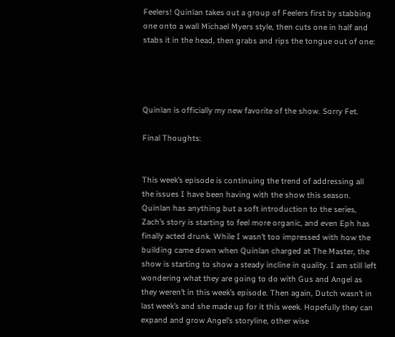Feelers! Quinlan takes out a group of Feelers first by stabbing one onto a wall Michael Myers style, then cuts one in half and stabs it in the head, then grabs and rips the tongue out of one:




Quinlan is officially my new favorite of the show. Sorry Fet.

Final Thoughts:


This week’s episode is continuing the trend of addressing all the issues I have been having with the show this season. Quinlan has anything but a soft introduction to the series, Zach’s story is starting to feel more organic, and even Eph has finally acted drunk. While I wasn’t too impressed with how the building came down when Quinlan charged at The Master, the show is starting to show a steady incline in quality. I am still left wondering what they are going to do with Gus and Angel as they weren’t in this week’s episode. Then again, Dutch wasn’t in last week’s and she made up for it this week. Hopefully they can expand and grow Angel’s storyline, other wise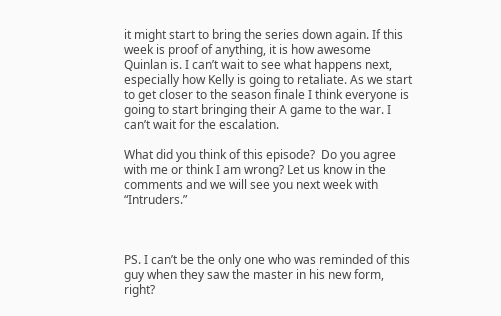it might start to bring the series down again. If this week is proof of anything, it is how awesome Quinlan is. I can’t wait to see what happens next, especially how Kelly is going to retaliate. As we start to get closer to the season finale I think everyone is going to start bringing their A game to the war. I can’t wait for the escalation.

What did you think of this episode?  Do you agree with me or think I am wrong? Let us know in the comments and we will see you next week with “Intruders.”



PS. I can’t be the only one who was reminded of this guy when they saw the master in his new form, right?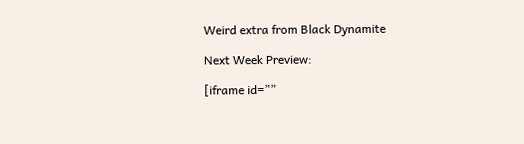Weird extra from Black Dynamite

Next Week Preview:

[iframe id=””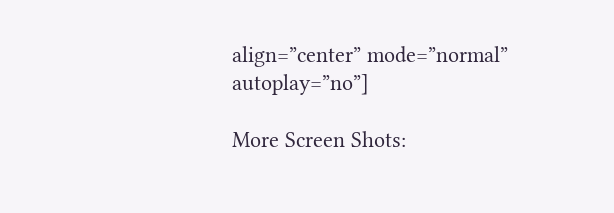align=”center” mode=”normal” autoplay=”no”]

More Screen Shots: